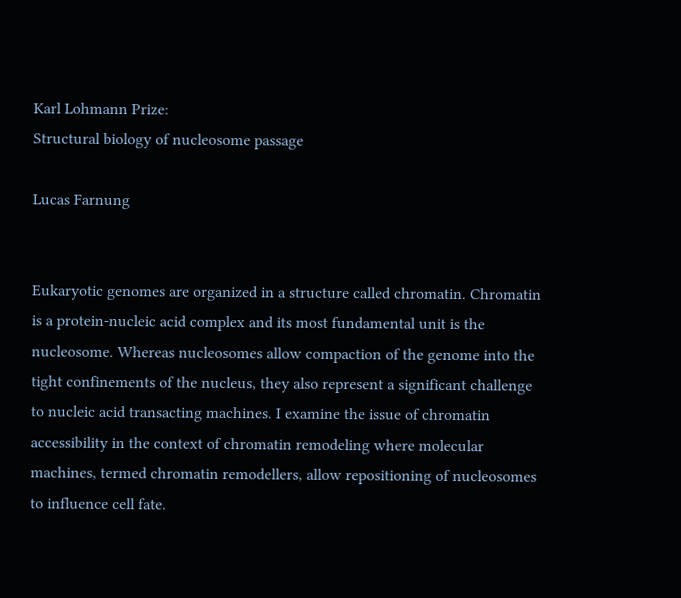Karl Lohmann Prize:
Structural biology of nucleosome passage

Lucas Farnung


Eukaryotic genomes are organized in a structure called chromatin. Chromatin is a protein-nucleic acid complex and its most fundamental unit is the nucleosome. Whereas nucleosomes allow compaction of the genome into the tight confinements of the nucleus, they also represent a significant challenge to nucleic acid transacting machines. I examine the issue of chromatin accessibility in the context of chromatin remodeling where molecular machines, termed chromatin remodellers, allow repositioning of nucleosomes to influence cell fate.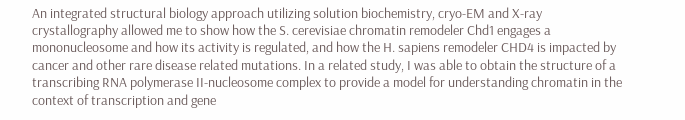An integrated structural biology approach utilizing solution biochemistry, cryo-EM and X-ray crystallography allowed me to show how the S. cerevisiae chromatin remodeler Chd1 engages a mononucleosome and how its activity is regulated, and how the H. sapiens remodeler CHD4 is impacted by cancer and other rare disease related mutations. In a related study, I was able to obtain the structure of a transcribing RNA polymerase II-nucleosome complex to provide a model for understanding chromatin in the context of transcription and gene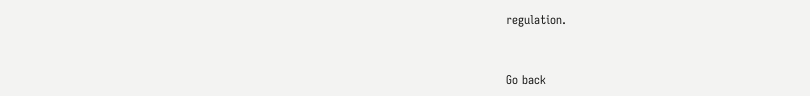regulation.


Go back